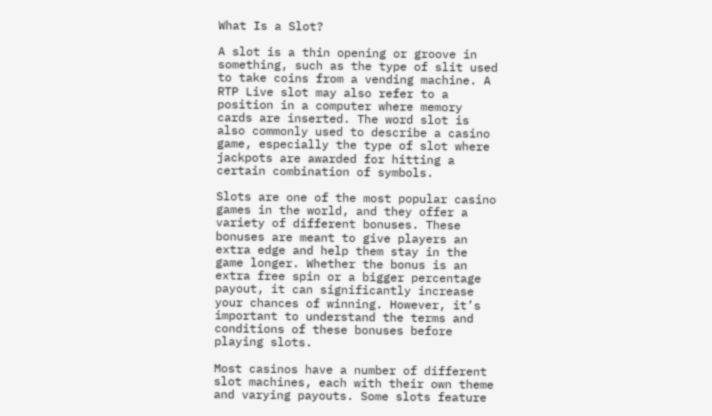What Is a Slot?

A slot is a thin opening or groove in something, such as the type of slit used to take coins from a vending machine. A RTP Live slot may also refer to a position in a computer where memory cards are inserted. The word slot is also commonly used to describe a casino game, especially the type of slot where jackpots are awarded for hitting a certain combination of symbols.

Slots are one of the most popular casino games in the world, and they offer a variety of different bonuses. These bonuses are meant to give players an extra edge and help them stay in the game longer. Whether the bonus is an extra free spin or a bigger percentage payout, it can significantly increase your chances of winning. However, it’s important to understand the terms and conditions of these bonuses before playing slots.

Most casinos have a number of different slot machines, each with their own theme and varying payouts. Some slots feature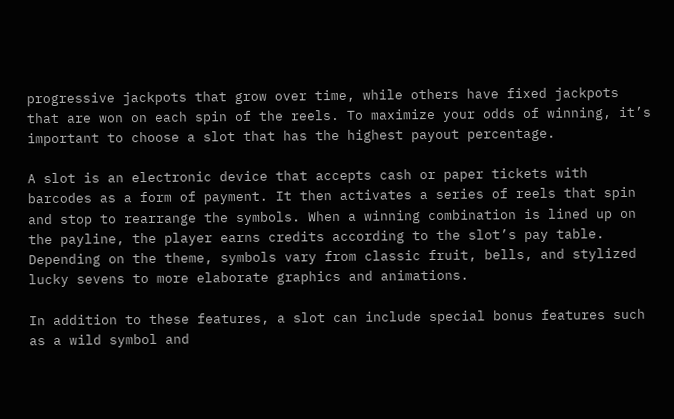progressive jackpots that grow over time, while others have fixed jackpots that are won on each spin of the reels. To maximize your odds of winning, it’s important to choose a slot that has the highest payout percentage.

A slot is an electronic device that accepts cash or paper tickets with barcodes as a form of payment. It then activates a series of reels that spin and stop to rearrange the symbols. When a winning combination is lined up on the payline, the player earns credits according to the slot’s pay table. Depending on the theme, symbols vary from classic fruit, bells, and stylized lucky sevens to more elaborate graphics and animations.

In addition to these features, a slot can include special bonus features such as a wild symbol and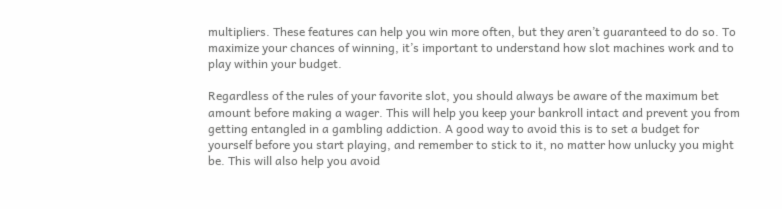multipliers. These features can help you win more often, but they aren’t guaranteed to do so. To maximize your chances of winning, it’s important to understand how slot machines work and to play within your budget.

Regardless of the rules of your favorite slot, you should always be aware of the maximum bet amount before making a wager. This will help you keep your bankroll intact and prevent you from getting entangled in a gambling addiction. A good way to avoid this is to set a budget for yourself before you start playing, and remember to stick to it, no matter how unlucky you might be. This will also help you avoid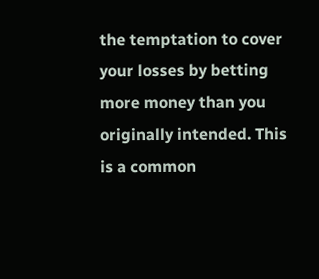the temptation to cover your losses by betting more money than you originally intended. This is a common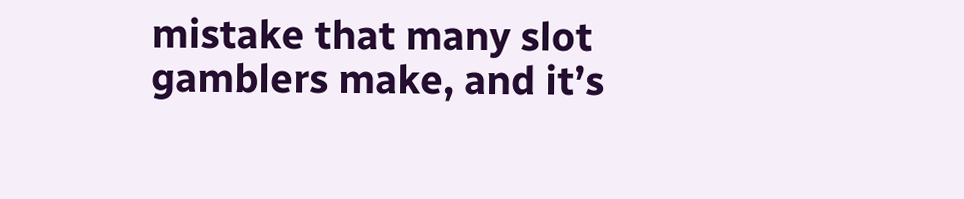mistake that many slot gamblers make, and it’s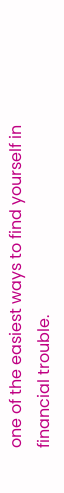one of the easiest ways to find yourself in financial trouble.